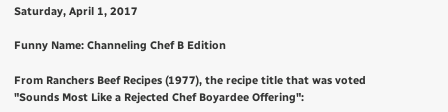Saturday, April 1, 2017

Funny Name: Channeling Chef B Edition

From Ranchers Beef Recipes (1977), the recipe title that was voted "Sounds Most Like a Rejected Chef Boyardee Offering":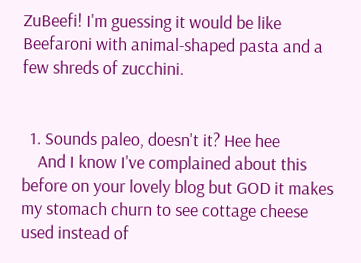ZuBeefi! I'm guessing it would be like Beefaroni with animal-shaped pasta and a few shreds of zucchini.


  1. Sounds paleo, doesn't it? Hee hee
    And I know I've complained about this before on your lovely blog but GOD it makes my stomach churn to see cottage cheese used instead of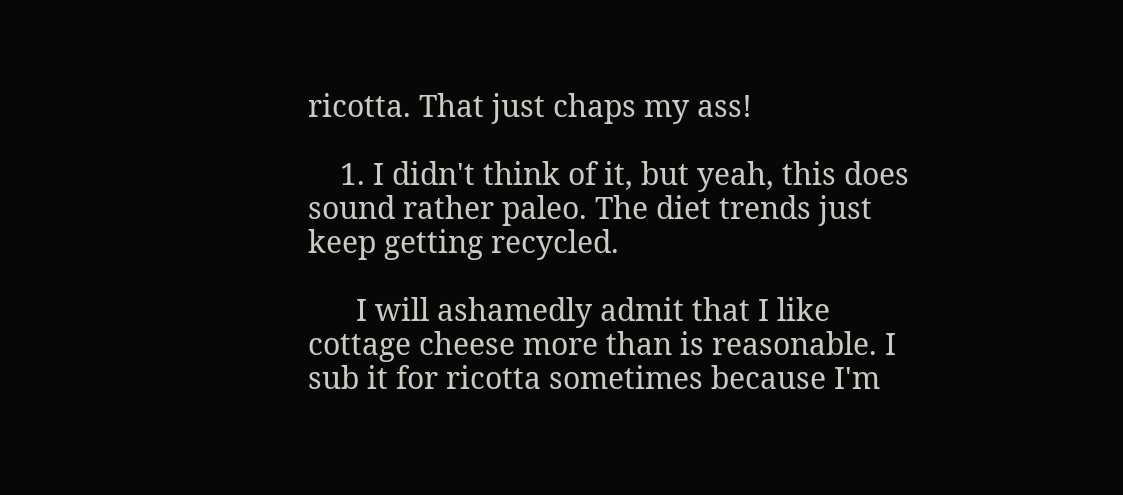ricotta. That just chaps my ass!

    1. I didn't think of it, but yeah, this does sound rather paleo. The diet trends just keep getting recycled.

      I will ashamedly admit that I like cottage cheese more than is reasonable. I sub it for ricotta sometimes because I'm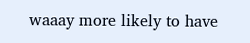waaay more likely to have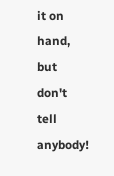it on hand, but don't tell anybody!